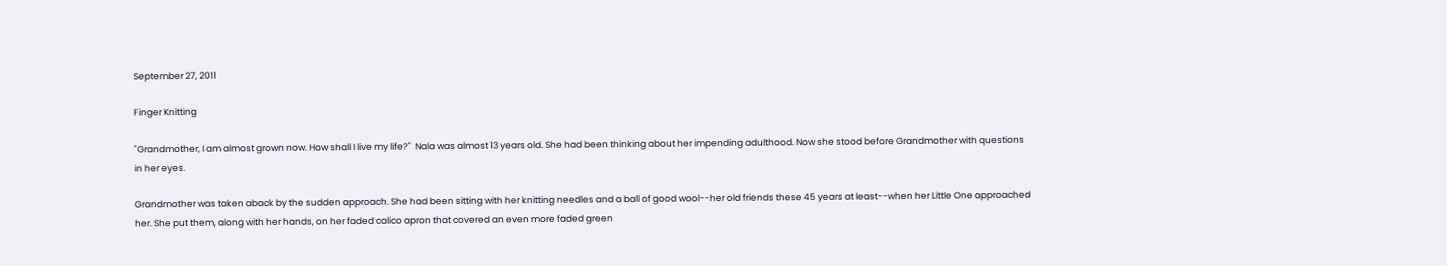September 27, 2011

Finger Knitting

"Grandmother, I am almost grown now. How shall I live my life?"  Nala was almost 13 years old. She had been thinking about her impending adulthood. Now she stood before Grandmother with questions in her eyes.

Grandmother was taken aback by the sudden approach. She had been sitting with her knitting needles and a ball of good wool--her old friends these 45 years at least--when her Little One approached her. She put them, along with her hands, on her faded calico apron that covered an even more faded green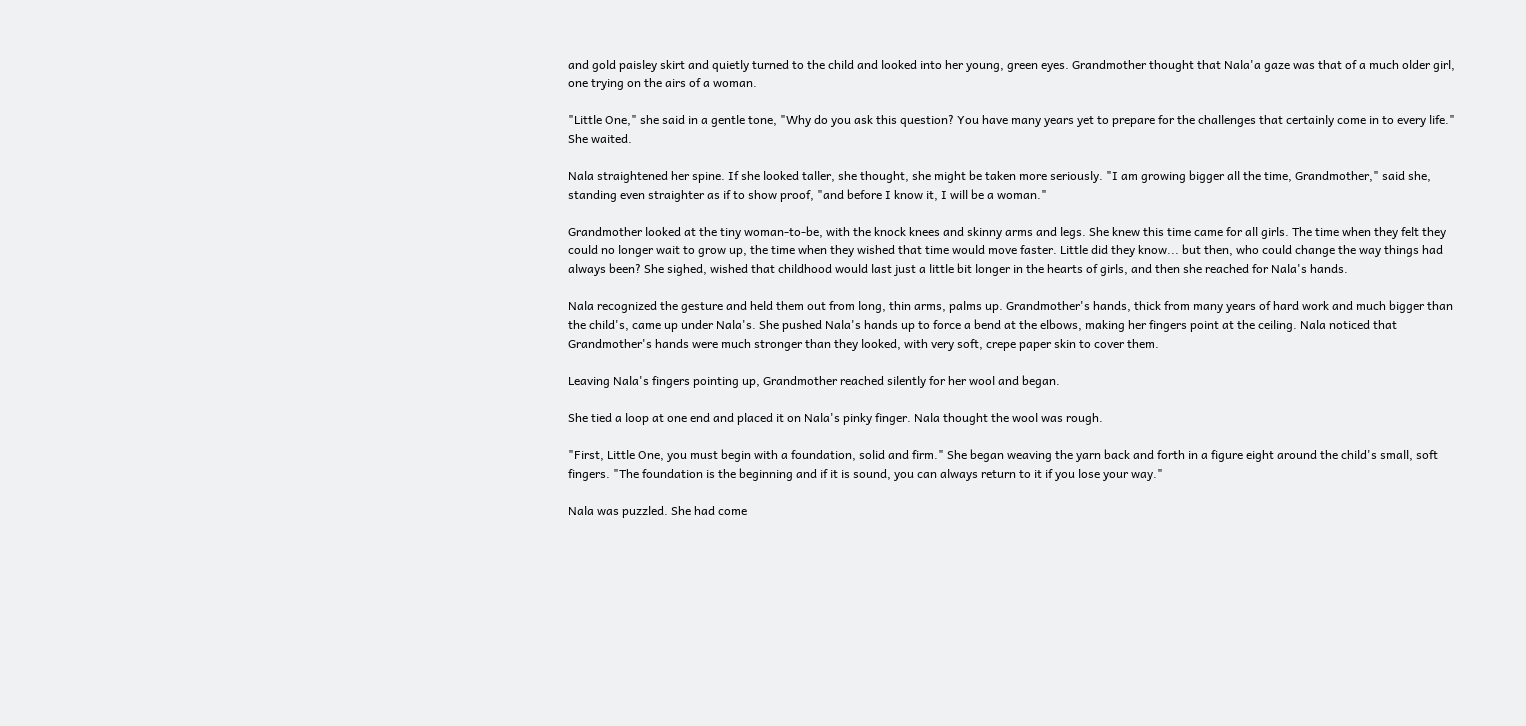and gold paisley skirt and quietly turned to the child and looked into her young, green eyes. Grandmother thought that Nala'a gaze was that of a much older girl, one trying on the airs of a woman.

"Little One," she said in a gentle tone, "Why do you ask this question? You have many years yet to prepare for the challenges that certainly come in to every life." She waited.

Nala straightened her spine. If she looked taller, she thought, she might be taken more seriously. "I am growing bigger all the time, Grandmother," said she, standing even straighter as if to show proof, "and before I know it, I will be a woman."

Grandmother looked at the tiny woman-to-be, with the knock knees and skinny arms and legs. She knew this time came for all girls. The time when they felt they could no longer wait to grow up, the time when they wished that time would move faster. Little did they know... but then, who could change the way things had always been? She sighed, wished that childhood would last just a little bit longer in the hearts of girls, and then she reached for Nala's hands.

Nala recognized the gesture and held them out from long, thin arms, palms up. Grandmother's hands, thick from many years of hard work and much bigger than the child's, came up under Nala's. She pushed Nala's hands up to force a bend at the elbows, making her fingers point at the ceiling. Nala noticed that Grandmother's hands were much stronger than they looked, with very soft, crepe paper skin to cover them.

Leaving Nala's fingers pointing up, Grandmother reached silently for her wool and began.

She tied a loop at one end and placed it on Nala's pinky finger. Nala thought the wool was rough.

"First, Little One, you must begin with a foundation, solid and firm." She began weaving the yarn back and forth in a figure eight around the child's small, soft fingers. "The foundation is the beginning and if it is sound, you can always return to it if you lose your way."

Nala was puzzled. She had come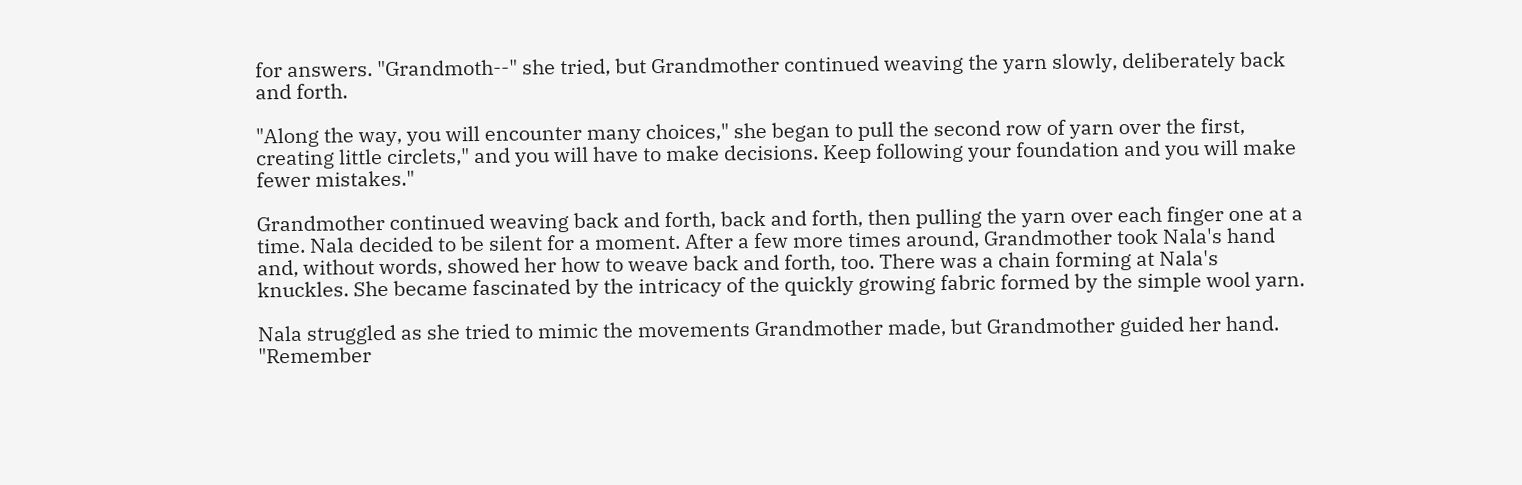for answers. "Grandmoth--" she tried, but Grandmother continued weaving the yarn slowly, deliberately back and forth.

"Along the way, you will encounter many choices," she began to pull the second row of yarn over the first, creating little circlets," and you will have to make decisions. Keep following your foundation and you will make fewer mistakes."

Grandmother continued weaving back and forth, back and forth, then pulling the yarn over each finger one at a time. Nala decided to be silent for a moment. After a few more times around, Grandmother took Nala's hand and, without words, showed her how to weave back and forth, too. There was a chain forming at Nala's knuckles. She became fascinated by the intricacy of the quickly growing fabric formed by the simple wool yarn.

Nala struggled as she tried to mimic the movements Grandmother made, but Grandmother guided her hand. "Remember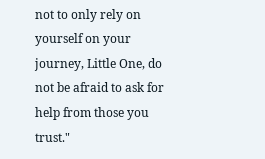not to only rely on yourself on your journey, Little One, do not be afraid to ask for help from those you trust."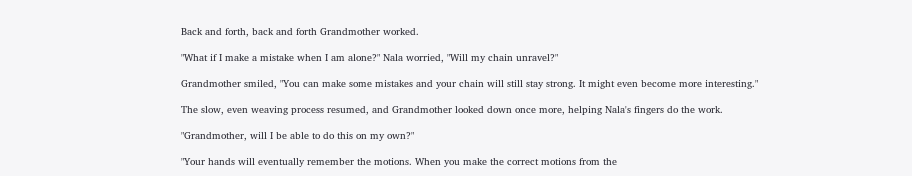Back and forth, back and forth Grandmother worked.

"What if I make a mistake when I am alone?" Nala worried, "Will my chain unravel?"

Grandmother smiled, "You can make some mistakes and your chain will still stay strong. It might even become more interesting."

The slow, even weaving process resumed, and Grandmother looked down once more, helping Nala's fingers do the work.

"Grandmother, will I be able to do this on my own?"

"Your hands will eventually remember the motions. When you make the correct motions from the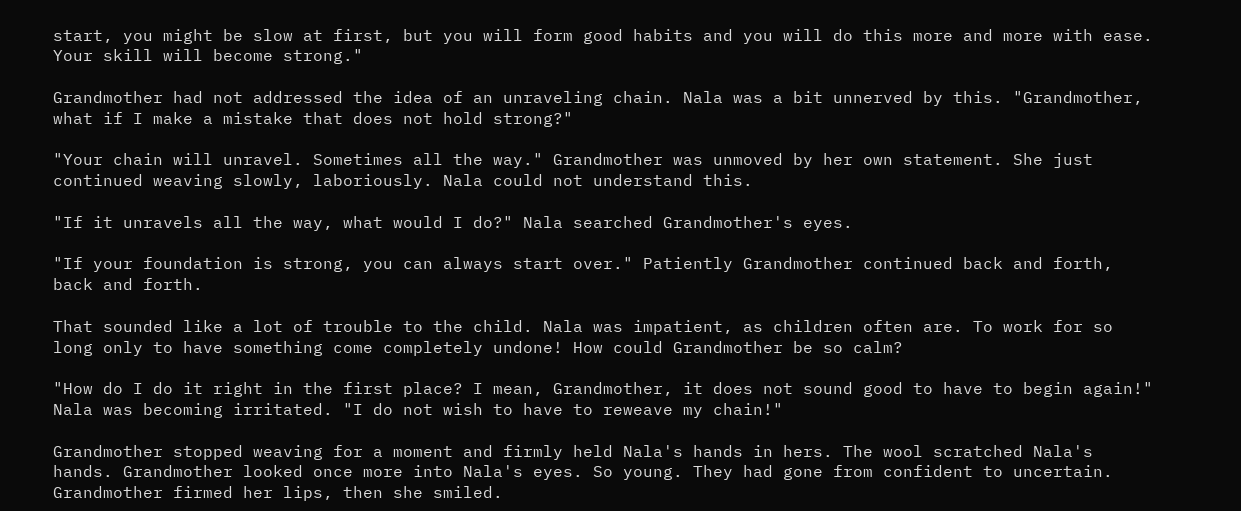start, you might be slow at first, but you will form good habits and you will do this more and more with ease. Your skill will become strong."

Grandmother had not addressed the idea of an unraveling chain. Nala was a bit unnerved by this. "Grandmother, what if I make a mistake that does not hold strong?"

"Your chain will unravel. Sometimes all the way." Grandmother was unmoved by her own statement. She just continued weaving slowly, laboriously. Nala could not understand this.

"If it unravels all the way, what would I do?" Nala searched Grandmother's eyes.

"If your foundation is strong, you can always start over." Patiently Grandmother continued back and forth, back and forth.

That sounded like a lot of trouble to the child. Nala was impatient, as children often are. To work for so long only to have something come completely undone! How could Grandmother be so calm?

"How do I do it right in the first place? I mean, Grandmother, it does not sound good to have to begin again!" Nala was becoming irritated. "I do not wish to have to reweave my chain!"

Grandmother stopped weaving for a moment and firmly held Nala's hands in hers. The wool scratched Nala's hands. Grandmother looked once more into Nala's eyes. So young. They had gone from confident to uncertain. Grandmother firmed her lips, then she smiled.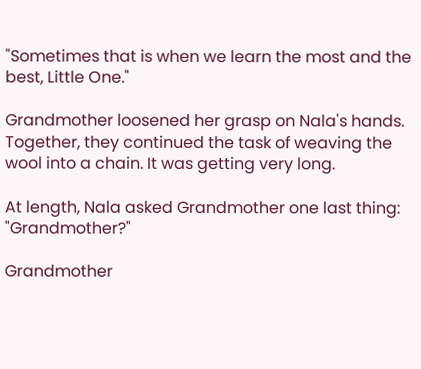"Sometimes that is when we learn the most and the best, Little One."

Grandmother loosened her grasp on Nala's hands. Together, they continued the task of weaving the wool into a chain. It was getting very long.

At length, Nala asked Grandmother one last thing: "Grandmother?"

Grandmother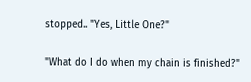stopped.. "Yes, Little One?"

"What do I do when my chain is finished?"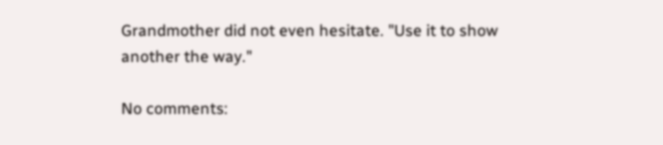Grandmother did not even hesitate. "Use it to show another the way."

No comments: